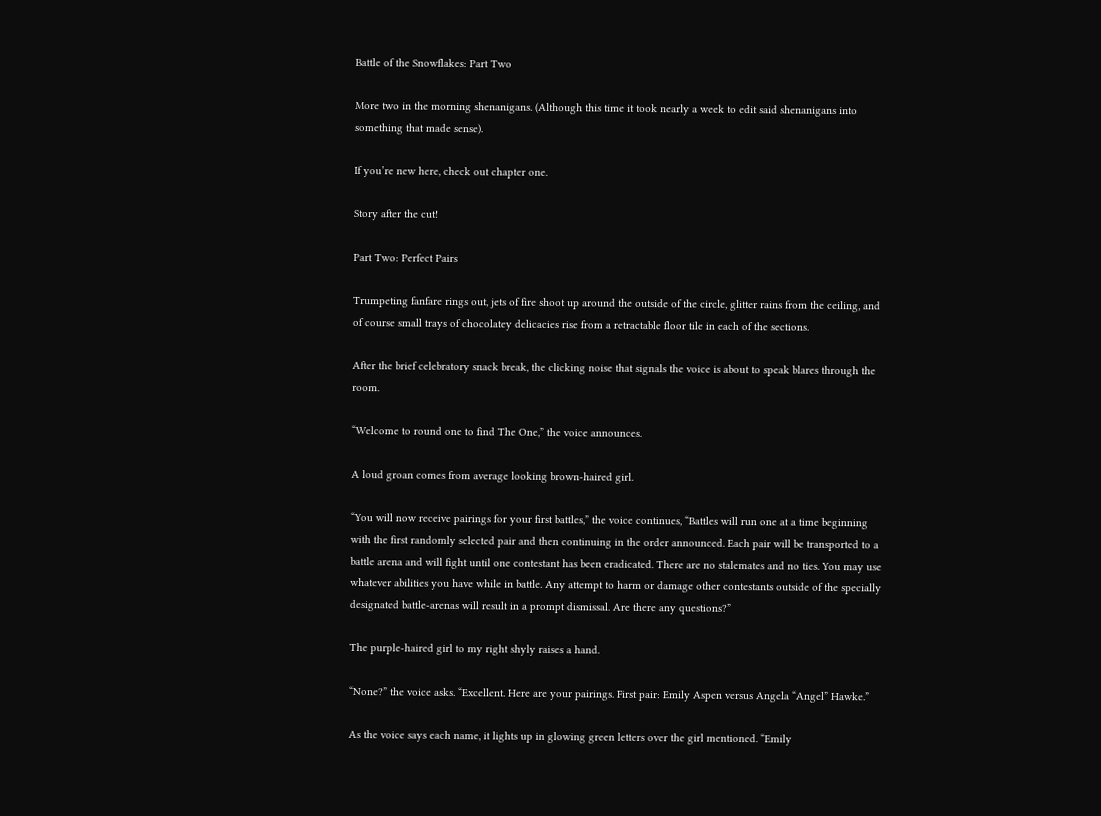Battle of the Snowflakes: Part Two

More two in the morning shenanigans. (Although this time it took nearly a week to edit said shenanigans into something that made sense).

If you’re new here, check out chapter one.

Story after the cut!

Part Two: Perfect Pairs

Trumpeting fanfare rings out, jets of fire shoot up around the outside of the circle, glitter rains from the ceiling, and of course small trays of chocolatey delicacies rise from a retractable floor tile in each of the sections.

After the brief celebratory snack break, the clicking noise that signals the voice is about to speak blares through the room.

“Welcome to round one to find The One,” the voice announces.

A loud groan comes from average looking brown-haired girl.

“You will now receive pairings for your first battles,” the voice continues, “Battles will run one at a time beginning with the first randomly selected pair and then continuing in the order announced. Each pair will be transported to a battle arena and will fight until one contestant has been eradicated. There are no stalemates and no ties. You may use whatever abilities you have while in battle. Any attempt to harm or damage other contestants outside of the specially designated battle-arenas will result in a prompt dismissal. Are there any questions?”

The purple-haired girl to my right shyly raises a hand.

“None?” the voice asks. “Excellent. Here are your pairings. First pair: Emily Aspen versus Angela “Angel” Hawke.”

As the voice says each name, it lights up in glowing green letters over the girl mentioned. “Emily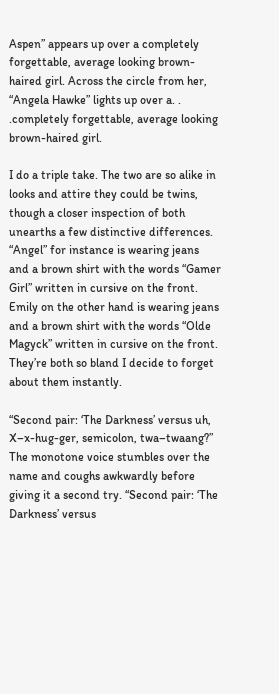Aspen” appears up over a completely forgettable, average looking brown-haired girl. Across the circle from her, “Angela Hawke” lights up over a. . .completely forgettable, average looking brown-haired girl.

I do a triple take. The two are so alike in looks and attire they could be twins, though a closer inspection of both unearths a few distinctive differences. “Angel” for instance is wearing jeans and a brown shirt with the words “Gamer Girl” written in cursive on the front. Emily on the other hand is wearing jeans and a brown shirt with the words “Olde Magyck” written in cursive on the front. They’re both so bland I decide to forget about them instantly.

“Second pair: ‘The Darkness’ versus uh, X–x-hug-ger, semicolon, twa–twaang?” The monotone voice stumbles over the name and coughs awkwardly before giving it a second try. “Second pair: ‘The Darkness’ versus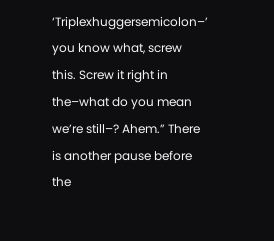‘Triplexhuggersemicolon–’ you know what, screw this. Screw it right in the–what do you mean we’re still–? Ahem.” There is another pause before the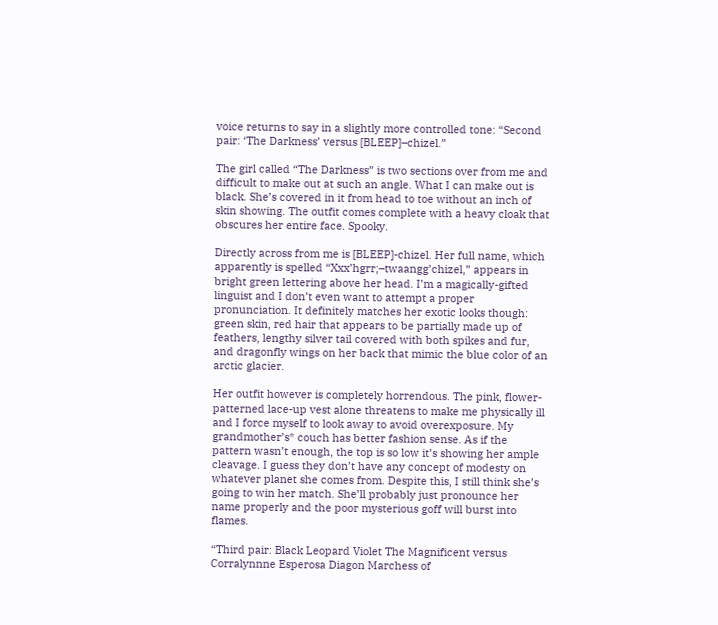voice returns to say in a slightly more controlled tone: “Second pair: ‘The Darkness’ versus [BLEEP]–chizel.”

The girl called “The Darkness” is two sections over from me and difficult to make out at such an angle. What I can make out is black. She’s covered in it from head to toe without an inch of skin showing. The outfit comes complete with a heavy cloak that obscures her entire face. Spooky.

Directly across from me is [BLEEP]-chizel. Her full name, which apparently is spelled “Xxx’hgrr;–twaangg’chizel,” appears in bright green lettering above her head. I’m a magically-gifted linguist and I don’t even want to attempt a proper pronunciation. It definitely matches her exotic looks though: green skin, red hair that appears to be partially made up of feathers, lengthy silver tail covered with both spikes and fur, and dragonfly wings on her back that mimic the blue color of an arctic glacier.

Her outfit however is completely horrendous. The pink, flower-patterned lace-up vest alone threatens to make me physically ill and I force myself to look away to avoid overexposure. My grandmother’s* couch has better fashion sense. As if the pattern wasn’t enough, the top is so low it’s showing her ample cleavage. I guess they don’t have any concept of modesty on whatever planet she comes from. Despite this, I still think she’s going to win her match. She’ll probably just pronounce her name properly and the poor mysterious goff will burst into flames.

“Third pair: Black Leopard Violet The Magnificent versus Corralynnne Esperosa Diagon Marchess of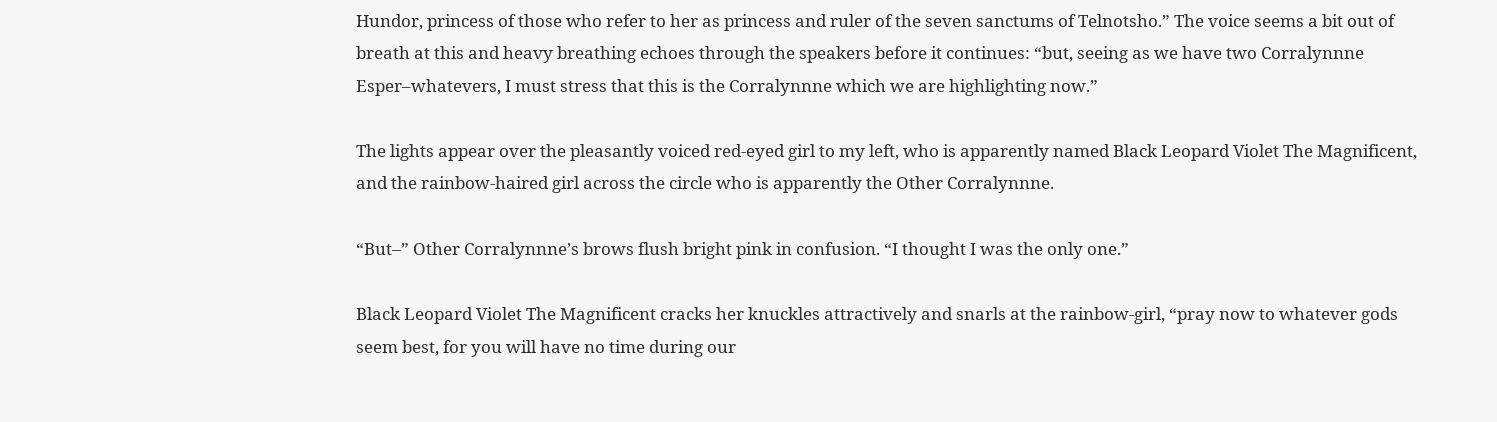Hundor, princess of those who refer to her as princess and ruler of the seven sanctums of Telnotsho.” The voice seems a bit out of breath at this and heavy breathing echoes through the speakers before it continues: “but, seeing as we have two Corralynnne Esper–whatevers, I must stress that this is the Corralynnne which we are highlighting now.”

The lights appear over the pleasantly voiced red-eyed girl to my left, who is apparently named Black Leopard Violet The Magnificent, and the rainbow-haired girl across the circle who is apparently the Other Corralynnne.

“But–” Other Corralynnne’s brows flush bright pink in confusion. “I thought I was the only one.”

Black Leopard Violet The Magnificent cracks her knuckles attractively and snarls at the rainbow-girl, “pray now to whatever gods seem best, for you will have no time during our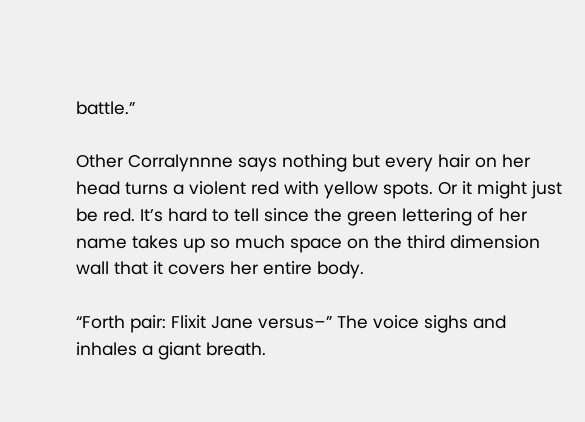battle.”

Other Corralynnne says nothing but every hair on her head turns a violent red with yellow spots. Or it might just be red. It’s hard to tell since the green lettering of her name takes up so much space on the third dimension wall that it covers her entire body.

“Forth pair: Flixit Jane versus–” The voice sighs and inhales a giant breath.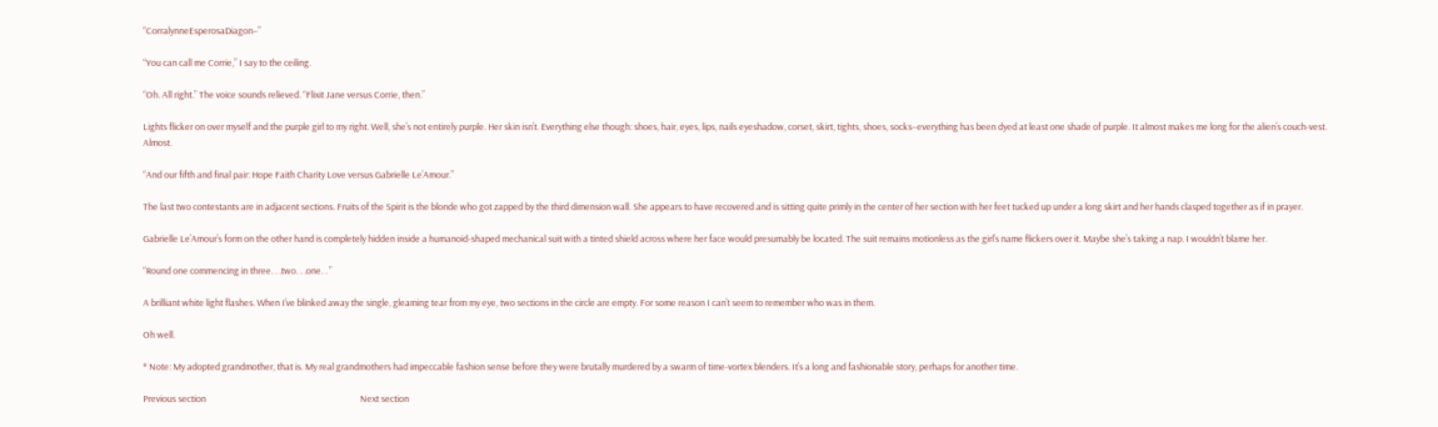“CorralynneEsperosaDiagon–”

“You can call me Corrie,” I say to the ceiling.

“Oh. All right.” The voice sounds relieved. “Flixit Jane versus Corrie, then.”

Lights flicker on over myself and the purple girl to my right. Well, she’s not entirely purple. Her skin isn’t. Everything else though: shoes, hair, eyes, lips, nails eyeshadow, corset, skirt, tights, shoes, socks–everything has been dyed at least one shade of purple. It almost makes me long for the alien’s couch-vest. Almost.

“And our fifth and final pair: Hope Faith Charity Love versus Gabrielle Le’Amour.”

The last two contestants are in adjacent sections. Fruits of the Spirit is the blonde who got zapped by the third dimension wall. She appears to have recovered and is sitting quite primly in the center of her section with her feet tucked up under a long skirt and her hands clasped together as if in prayer.

Gabrielle Le’Amour’s form on the other hand is completely hidden inside a humanoid-shaped mechanical suit with a tinted shield across where her face would presumably be located. The suit remains motionless as the girl’s name flickers over it. Maybe she’s taking a nap. I wouldn’t blame her.

“Round one commencing in three. . .two. . .one. . ”

A brilliant white light flashes. When I’ve blinked away the single, gleaming tear from my eye, two sections in the circle are empty. For some reason I can’t seem to remember who was in them.

Oh well.

* Note: My adopted grandmother, that is. My real grandmothers had impeccable fashion sense before they were brutally murdered by a swarm of time-vortex blenders. It’s a long and fashionable story, perhaps for another time.

Previous section                                                                             Next section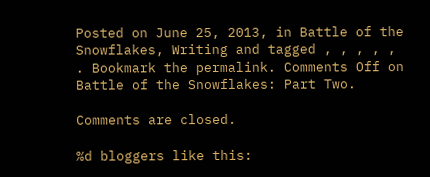Posted on June 25, 2013, in Battle of the Snowflakes, Writing and tagged , , , , , . Bookmark the permalink. Comments Off on Battle of the Snowflakes: Part Two.

Comments are closed.

%d bloggers like this: